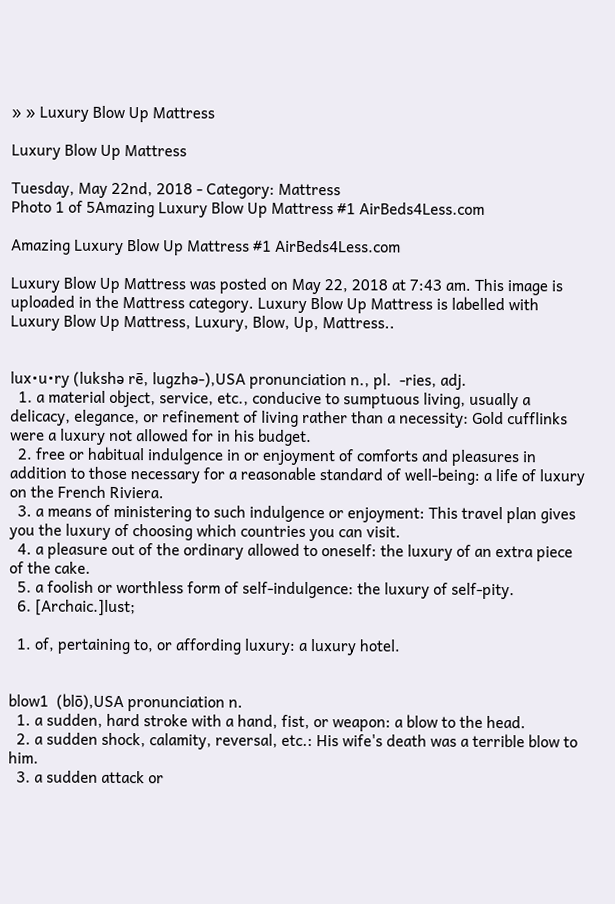» » Luxury Blow Up Mattress

Luxury Blow Up Mattress

Tuesday, May 22nd, 2018 - Category: Mattress
Photo 1 of 5Amazing Luxury Blow Up Mattress #1 AirBeds4Less.com

Amazing Luxury Blow Up Mattress #1 AirBeds4Less.com

Luxury Blow Up Mattress was posted on May 22, 2018 at 7:43 am. This image is uploaded in the Mattress category. Luxury Blow Up Mattress is labelled with Luxury Blow Up Mattress, Luxury, Blow, Up, Mattress..


lux•u•ry (lukshə rē, lugzhə-),USA pronunciation n., pl.  -ries, adj.
  1. a material object, service, etc., conducive to sumptuous living, usually a delicacy, elegance, or refinement of living rather than a necessity: Gold cufflinks were a luxury not allowed for in his budget.
  2. free or habitual indulgence in or enjoyment of comforts and pleasures in addition to those necessary for a reasonable standard of well-being: a life of luxury on the French Riviera.
  3. a means of ministering to such indulgence or enjoyment: This travel plan gives you the luxury of choosing which countries you can visit.
  4. a pleasure out of the ordinary allowed to oneself: the luxury of an extra piece of the cake.
  5. a foolish or worthless form of self-indulgence: the luxury of self-pity.
  6. [Archaic.]lust;

  1. of, pertaining to, or affording luxury: a luxury hotel.


blow1  (blō),USA pronunciation n.
  1. a sudden, hard stroke with a hand, fist, or weapon: a blow to the head.
  2. a sudden shock, calamity, reversal, etc.: His wife's death was a terrible blow to him.
  3. a sudden attack or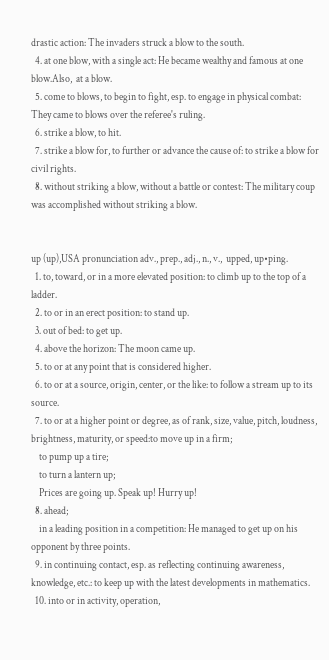drastic action: The invaders struck a blow to the south.
  4. at one blow, with a single act: He became wealthy and famous at one blow.Also,  at a blow.
  5. come to blows, to begin to fight, esp. to engage in physical combat: They came to blows over the referee's ruling.
  6. strike a blow, to hit.
  7. strike a blow for, to further or advance the cause of: to strike a blow for civil rights.
  8. without striking a blow, without a battle or contest: The military coup was accomplished without striking a blow.


up (up),USA pronunciation adv., prep., adj., n., v.,  upped, up•ping.
  1. to, toward, or in a more elevated position: to climb up to the top of a ladder.
  2. to or in an erect position: to stand up.
  3. out of bed: to get up.
  4. above the horizon: The moon came up.
  5. to or at any point that is considered higher.
  6. to or at a source, origin, center, or the like: to follow a stream up to its source.
  7. to or at a higher point or degree, as of rank, size, value, pitch, loudness, brightness, maturity, or speed:to move up in a firm;
    to pump up a tire;
    to turn a lantern up;
    Prices are going up. Speak up! Hurry up!
  8. ahead;
    in a leading position in a competition: He managed to get up on his opponent by three points.
  9. in continuing contact, esp. as reflecting continuing awareness, knowledge, etc.: to keep up with the latest developments in mathematics.
  10. into or in activity, operation,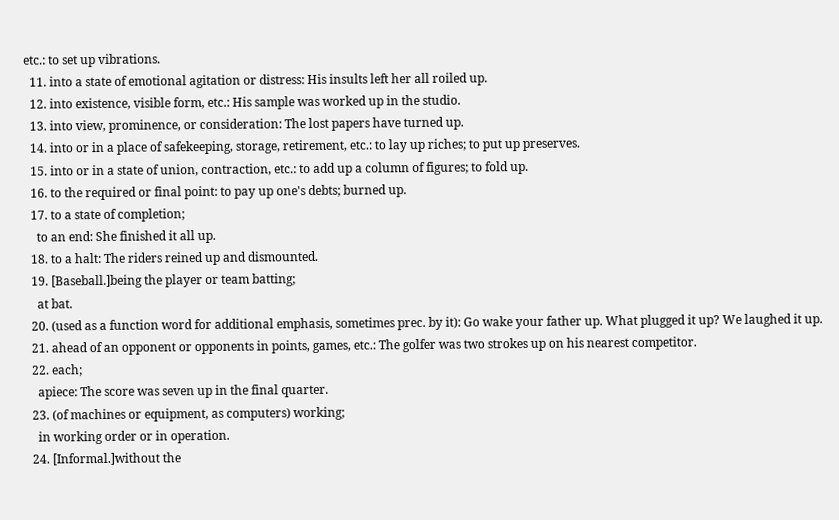etc.: to set up vibrations.
  11. into a state of emotional agitation or distress: His insults left her all roiled up.
  12. into existence, visible form, etc.: His sample was worked up in the studio.
  13. into view, prominence, or consideration: The lost papers have turned up.
  14. into or in a place of safekeeping, storage, retirement, etc.: to lay up riches; to put up preserves.
  15. into or in a state of union, contraction, etc.: to add up a column of figures; to fold up.
  16. to the required or final point: to pay up one's debts; burned up.
  17. to a state of completion;
    to an end: She finished it all up.
  18. to a halt: The riders reined up and dismounted.
  19. [Baseball.]being the player or team batting;
    at bat.
  20. (used as a function word for additional emphasis, sometimes prec. by it): Go wake your father up. What plugged it up? We laughed it up.
  21. ahead of an opponent or opponents in points, games, etc.: The golfer was two strokes up on his nearest competitor.
  22. each;
    apiece: The score was seven up in the final quarter.
  23. (of machines or equipment, as computers) working;
    in working order or in operation.
  24. [Informal.]without the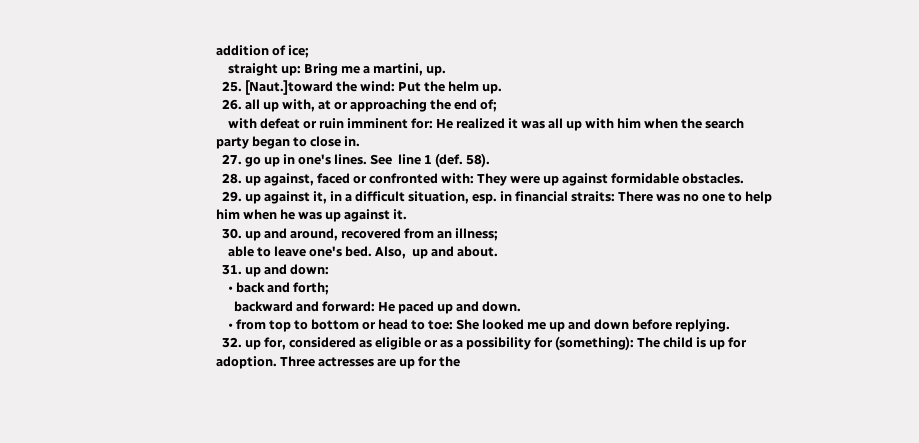addition of ice;
    straight up: Bring me a martini, up.
  25. [Naut.]toward the wind: Put the helm up.
  26. all up with, at or approaching the end of;
    with defeat or ruin imminent for: He realized it was all up with him when the search party began to close in.
  27. go up in one's lines. See  line 1 (def. 58).
  28. up against, faced or confronted with: They were up against formidable obstacles.
  29. up against it, in a difficult situation, esp. in financial straits: There was no one to help him when he was up against it.
  30. up and around, recovered from an illness;
    able to leave one's bed. Also,  up and about.
  31. up and down:
    • back and forth;
      backward and forward: He paced up and down.
    • from top to bottom or head to toe: She looked me up and down before replying.
  32. up for, considered as eligible or as a possibility for (something): The child is up for adoption. Three actresses are up for the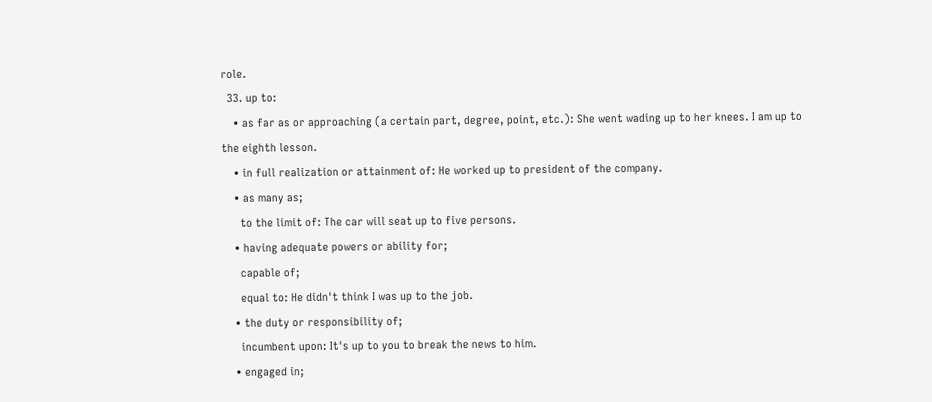role.
  33. up to:
    • as far as or approaching (a certain part, degree, point, etc.): She went wading up to her knees. I am up to the eighth lesson.
    • in full realization or attainment of: He worked up to president of the company.
    • as many as;
      to the limit of: The car will seat up to five persons.
    • having adequate powers or ability for;
      capable of;
      equal to: He didn't think I was up to the job.
    • the duty or responsibility of;
      incumbent upon: It's up to you to break the news to him.
    • engaged in;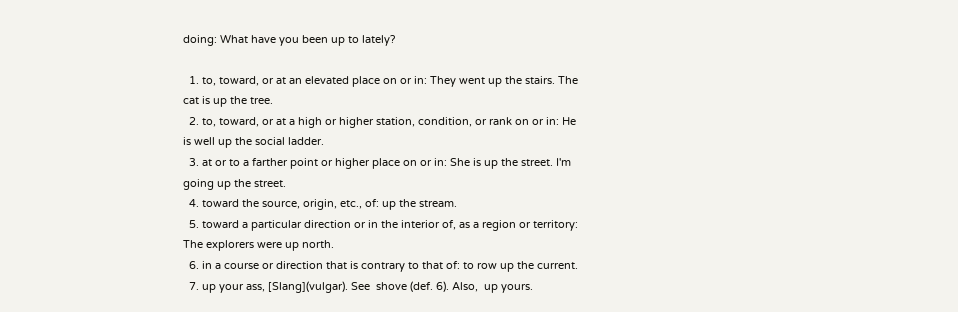doing: What have you been up to lately?

  1. to, toward, or at an elevated place on or in: They went up the stairs. The cat is up the tree.
  2. to, toward, or at a high or higher station, condition, or rank on or in: He is well up the social ladder.
  3. at or to a farther point or higher place on or in: She is up the street. I'm going up the street.
  4. toward the source, origin, etc., of: up the stream.
  5. toward a particular direction or in the interior of, as a region or territory: The explorers were up north.
  6. in a course or direction that is contrary to that of: to row up the current.
  7. up your ass, [Slang](vulgar). See  shove (def. 6). Also,  up yours.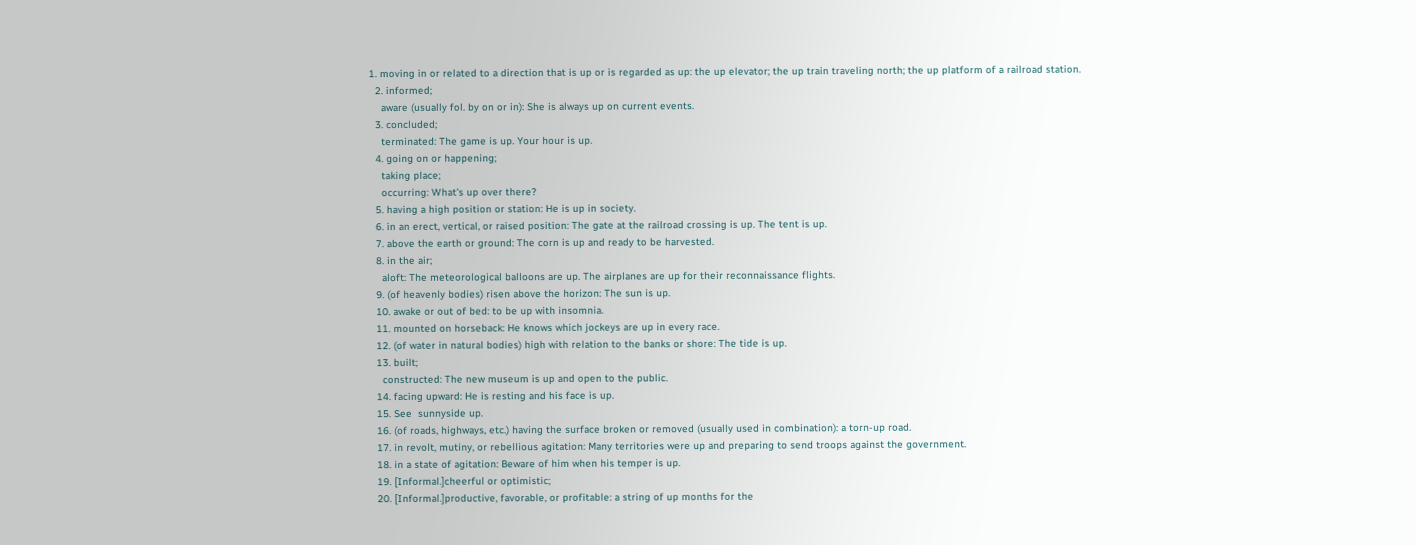1. moving in or related to a direction that is up or is regarded as up: the up elevator; the up train traveling north; the up platform of a railroad station.
  2. informed;
    aware (usually fol. by on or in): She is always up on current events.
  3. concluded;
    terminated: The game is up. Your hour is up.
  4. going on or happening;
    taking place;
    occurring: What's up over there?
  5. having a high position or station: He is up in society.
  6. in an erect, vertical, or raised position: The gate at the railroad crossing is up. The tent is up.
  7. above the earth or ground: The corn is up and ready to be harvested.
  8. in the air;
    aloft: The meteorological balloons are up. The airplanes are up for their reconnaissance flights.
  9. (of heavenly bodies) risen above the horizon: The sun is up.
  10. awake or out of bed: to be up with insomnia.
  11. mounted on horseback: He knows which jockeys are up in every race.
  12. (of water in natural bodies) high with relation to the banks or shore: The tide is up.
  13. built;
    constructed: The new museum is up and open to the public.
  14. facing upward: He is resting and his face is up.
  15. See  sunnyside up.
  16. (of roads, highways, etc.) having the surface broken or removed (usually used in combination): a torn-up road.
  17. in revolt, mutiny, or rebellious agitation: Many territories were up and preparing to send troops against the government.
  18. in a state of agitation: Beware of him when his temper is up.
  19. [Informal.]cheerful or optimistic;
  20. [Informal.]productive, favorable, or profitable: a string of up months for the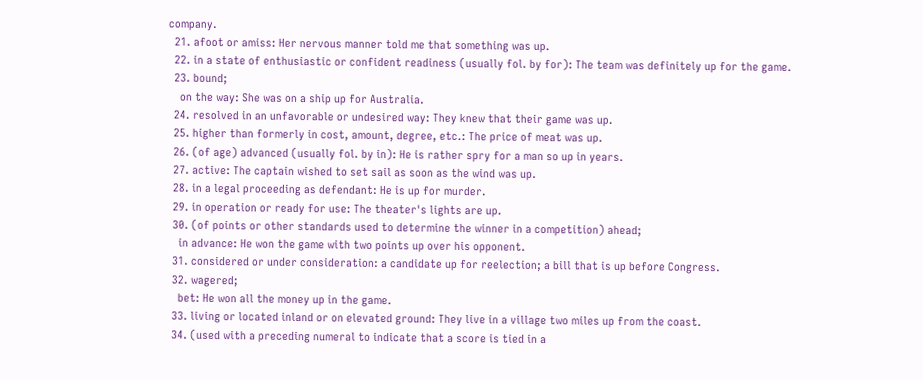company.
  21. afoot or amiss: Her nervous manner told me that something was up.
  22. in a state of enthusiastic or confident readiness (usually fol. by for): The team was definitely up for the game.
  23. bound;
    on the way: She was on a ship up for Australia.
  24. resolved in an unfavorable or undesired way: They knew that their game was up.
  25. higher than formerly in cost, amount, degree, etc.: The price of meat was up.
  26. (of age) advanced (usually fol. by in): He is rather spry for a man so up in years.
  27. active: The captain wished to set sail as soon as the wind was up.
  28. in a legal proceeding as defendant: He is up for murder.
  29. in operation or ready for use: The theater's lights are up.
  30. (of points or other standards used to determine the winner in a competition) ahead;
    in advance: He won the game with two points up over his opponent.
  31. considered or under consideration: a candidate up for reelection; a bill that is up before Congress.
  32. wagered;
    bet: He won all the money up in the game.
  33. living or located inland or on elevated ground: They live in a village two miles up from the coast.
  34. (used with a preceding numeral to indicate that a score is tied in a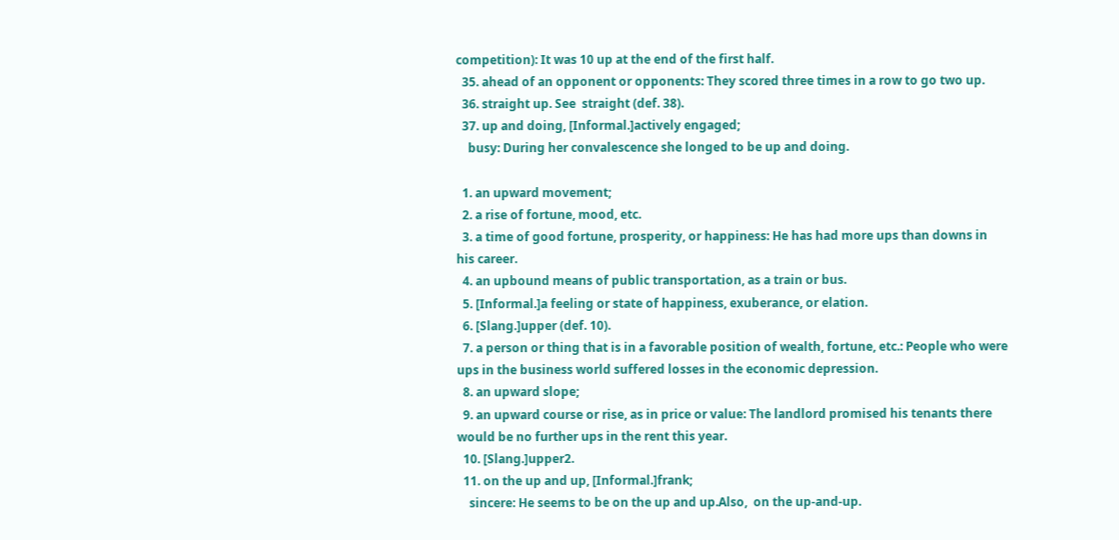competition): It was 10 up at the end of the first half.
  35. ahead of an opponent or opponents: They scored three times in a row to go two up.
  36. straight up. See  straight (def. 38).
  37. up and doing, [Informal.]actively engaged;
    busy: During her convalescence she longed to be up and doing.

  1. an upward movement;
  2. a rise of fortune, mood, etc.
  3. a time of good fortune, prosperity, or happiness: He has had more ups than downs in his career.
  4. an upbound means of public transportation, as a train or bus.
  5. [Informal.]a feeling or state of happiness, exuberance, or elation.
  6. [Slang.]upper (def. 10).
  7. a person or thing that is in a favorable position of wealth, fortune, etc.: People who were ups in the business world suffered losses in the economic depression.
  8. an upward slope;
  9. an upward course or rise, as in price or value: The landlord promised his tenants there would be no further ups in the rent this year.
  10. [Slang.]upper2.
  11. on the up and up, [Informal.]frank;
    sincere: He seems to be on the up and up.Also,  on the up-and-up.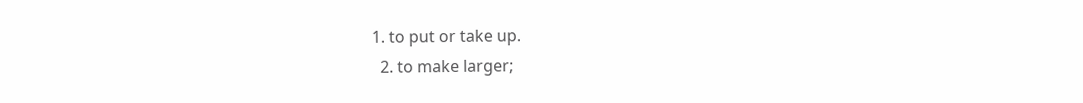1. to put or take up.
  2. to make larger;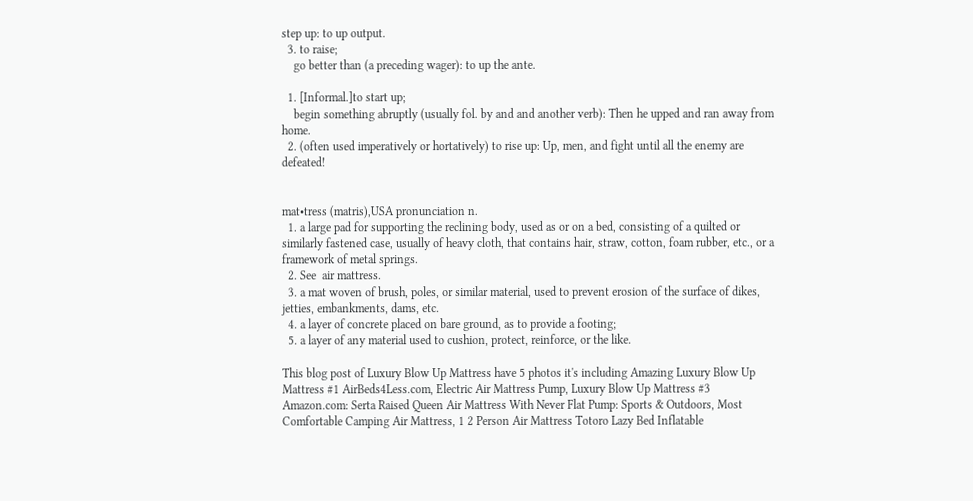step up: to up output.
  3. to raise;
    go better than (a preceding wager): to up the ante.

  1. [Informal.]to start up;
    begin something abruptly (usually fol. by and and another verb): Then he upped and ran away from home.
  2. (often used imperatively or hortatively) to rise up: Up, men, and fight until all the enemy are defeated!


mat•tress (matris),USA pronunciation n.
  1. a large pad for supporting the reclining body, used as or on a bed, consisting of a quilted or similarly fastened case, usually of heavy cloth, that contains hair, straw, cotton, foam rubber, etc., or a framework of metal springs.
  2. See  air mattress.
  3. a mat woven of brush, poles, or similar material, used to prevent erosion of the surface of dikes, jetties, embankments, dams, etc.
  4. a layer of concrete placed on bare ground, as to provide a footing;
  5. a layer of any material used to cushion, protect, reinforce, or the like.

This blog post of Luxury Blow Up Mattress have 5 photos it's including Amazing Luxury Blow Up Mattress #1 AirBeds4Less.com, Electric Air Mattress Pump, Luxury Blow Up Mattress #3 Amazon.com: Serta Raised Queen Air Mattress With Never Flat Pump: Sports & Outdoors, Most Comfortable Camping Air Mattress, 1 2 Person Air Mattress Totoro Lazy Bed Inflatable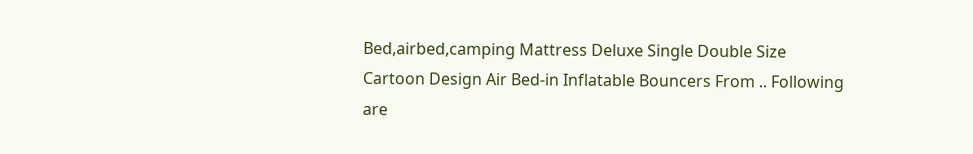Bed,airbed,camping Mattress Deluxe Single Double Size Cartoon Design Air Bed-in Inflatable Bouncers From .. Following are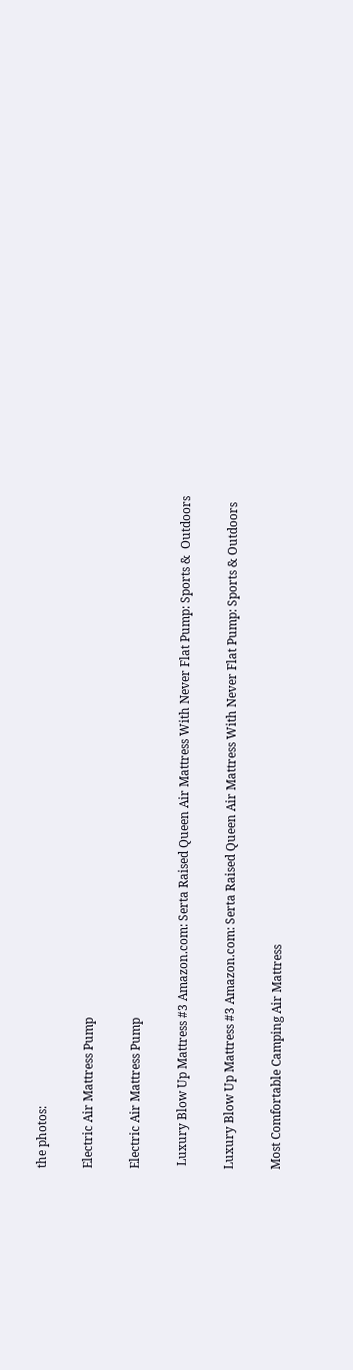the photos:

Electric Air Mattress Pump

Electric Air Mattress Pump

 Luxury Blow Up Mattress #3 Amazon.com: Serta Raised Queen Air Mattress With Never Flat Pump: Sports &  Outdoors

Luxury Blow Up Mattress #3 Amazon.com: Serta Raised Queen Air Mattress With Never Flat Pump: Sports & Outdoors

Most Comfortable Camping Air Mattress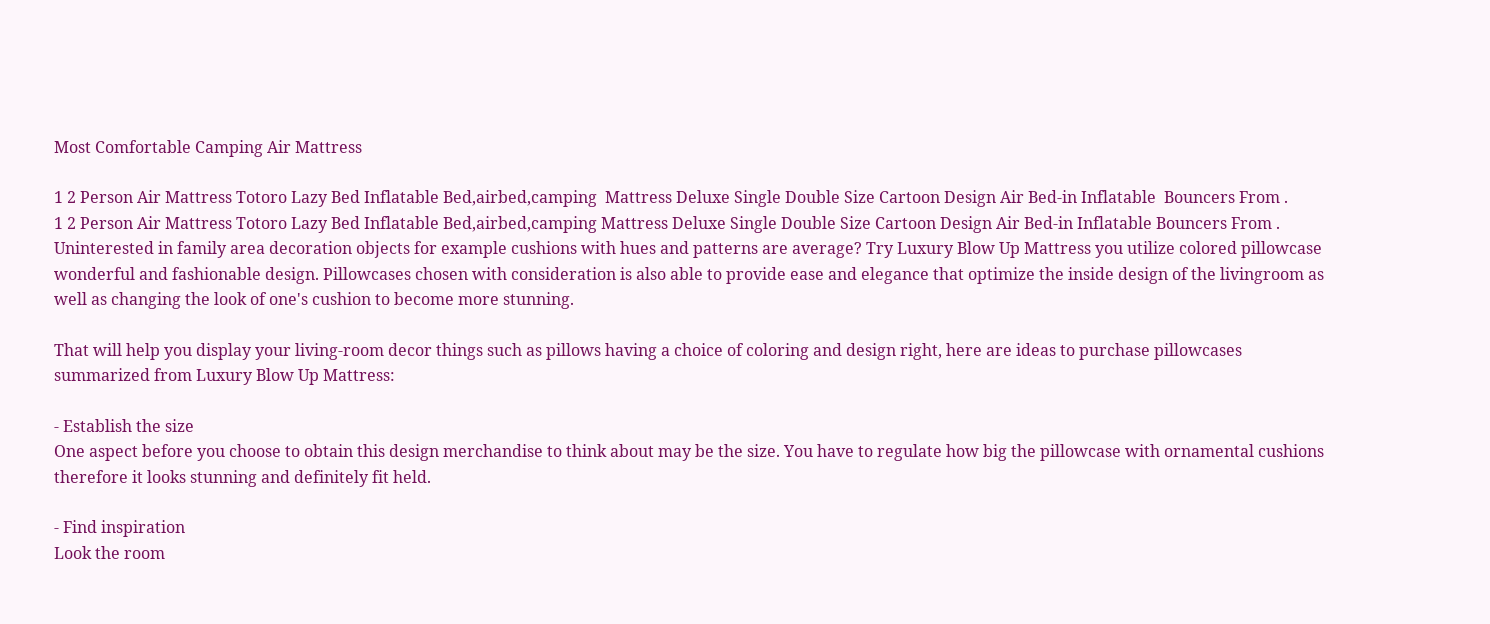Most Comfortable Camping Air Mattress

1 2 Person Air Mattress Totoro Lazy Bed Inflatable Bed,airbed,camping  Mattress Deluxe Single Double Size Cartoon Design Air Bed-in Inflatable  Bouncers From .
1 2 Person Air Mattress Totoro Lazy Bed Inflatable Bed,airbed,camping Mattress Deluxe Single Double Size Cartoon Design Air Bed-in Inflatable Bouncers From .
Uninterested in family area decoration objects for example cushions with hues and patterns are average? Try Luxury Blow Up Mattress you utilize colored pillowcase wonderful and fashionable design. Pillowcases chosen with consideration is also able to provide ease and elegance that optimize the inside design of the livingroom as well as changing the look of one's cushion to become more stunning.

That will help you display your living-room decor things such as pillows having a choice of coloring and design right, here are ideas to purchase pillowcases summarized from Luxury Blow Up Mattress:

- Establish the size
One aspect before you choose to obtain this design merchandise to think about may be the size. You have to regulate how big the pillowcase with ornamental cushions therefore it looks stunning and definitely fit held.

- Find inspiration
Look the room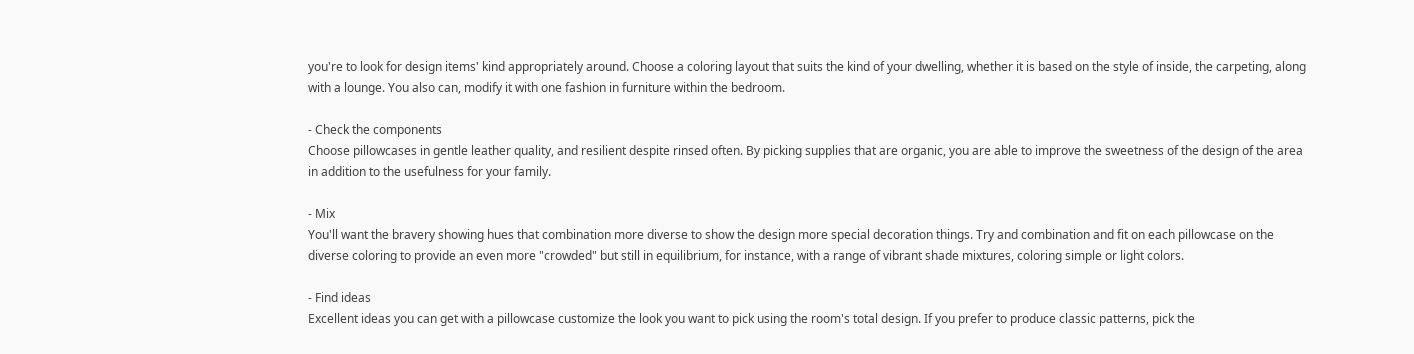you're to look for design items' kind appropriately around. Choose a coloring layout that suits the kind of your dwelling, whether it is based on the style of inside, the carpeting, along with a lounge. You also can, modify it with one fashion in furniture within the bedroom.

- Check the components
Choose pillowcases in gentle leather quality, and resilient despite rinsed often. By picking supplies that are organic, you are able to improve the sweetness of the design of the area in addition to the usefulness for your family.

- Mix
You'll want the bravery showing hues that combination more diverse to show the design more special decoration things. Try and combination and fit on each pillowcase on the diverse coloring to provide an even more "crowded" but still in equilibrium, for instance, with a range of vibrant shade mixtures, coloring simple or light colors.

- Find ideas
Excellent ideas you can get with a pillowcase customize the look you want to pick using the room's total design. If you prefer to produce classic patterns, pick the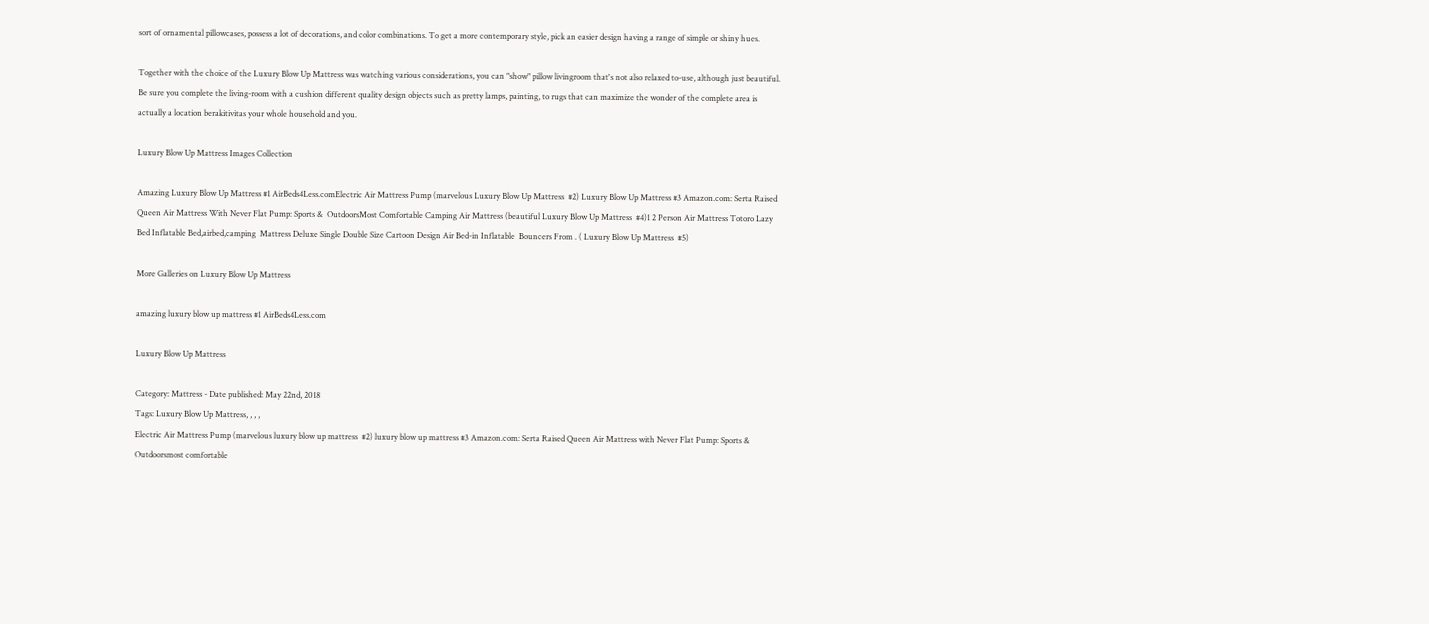sort of ornamental pillowcases, possess a lot of decorations, and color combinations. To get a more contemporary style, pick an easier design having a range of simple or shiny hues.

Together with the choice of the Luxury Blow Up Mattress was watching various considerations, you can "show" pillow livingroom that's not also relaxed to-use, although just beautiful. Be sure you complete the living-room with a cushion different quality design objects such as pretty lamps, painting, to rugs that can maximize the wonder of the complete area is actually a location berakitivitas your whole household and you.

Luxury Blow Up Mattress Images Collection

Amazing Luxury Blow Up Mattress #1 AirBeds4Less.comElectric Air Mattress Pump (marvelous Luxury Blow Up Mattress  #2) Luxury Blow Up Mattress #3 Amazon.com: Serta Raised Queen Air Mattress With Never Flat Pump: Sports &  OutdoorsMost Comfortable Camping Air Mattress (beautiful Luxury Blow Up Mattress  #4)1 2 Person Air Mattress Totoro Lazy Bed Inflatable Bed,airbed,camping  Mattress Deluxe Single Double Size Cartoon Design Air Bed-in Inflatable  Bouncers From . ( Luxury Blow Up Mattress  #5)

More Galleries on Luxury Blow Up Mattress

amazing luxury blow up mattress #1 AirBeds4Less.com

Luxury Blow Up Mattress

Category: Mattress - Date published: May 22nd, 2018
Tags: Luxury Blow Up Mattress, , , ,
Electric Air Mattress Pump (marvelous luxury blow up mattress  #2) luxury blow up mattress #3 Amazon.com: Serta Raised Queen Air Mattress with Never Flat Pump: Sports &  Outdoorsmost comfortable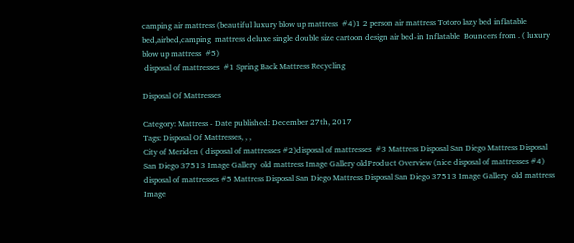camping air mattress (beautiful luxury blow up mattress  #4)1 2 person air mattress Totoro lazy bed inflatable bed,airbed,camping  mattress deluxe single double size cartoon design air bed-in Inflatable  Bouncers from . ( luxury blow up mattress  #5)
 disposal of mattresses  #1 Spring Back Mattress Recycling

Disposal Of Mattresses

Category: Mattress - Date published: December 27th, 2017
Tags: Disposal Of Mattresses, , ,
City of Meriden ( disposal of mattresses #2)disposal of mattresses  #3 Mattress Disposal San Diego Mattress Disposal San Diego 37513 Image Gallery  old mattress Image Gallery oldProduct Overview (nice disposal of mattresses #4) disposal of mattresses #5 Mattress Disposal San Diego Mattress Disposal San Diego 37513 Image Gallery  old mattress Image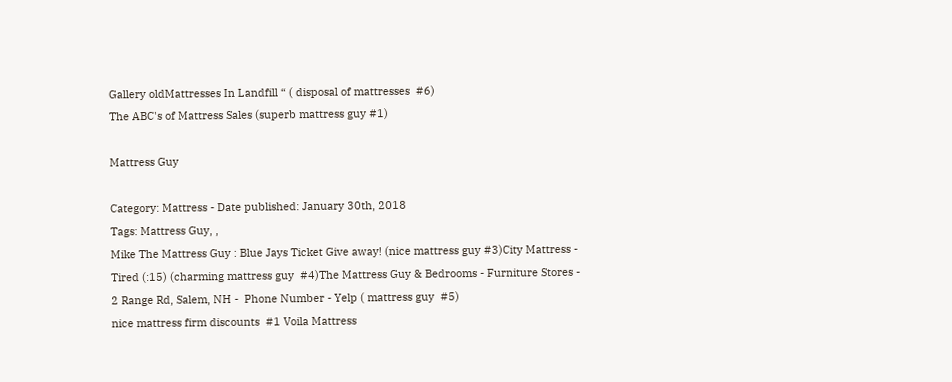Gallery oldMattresses In Landfill “ ( disposal of mattresses  #6)
The ABC's of Mattress Sales (superb mattress guy #1)

Mattress Guy

Category: Mattress - Date published: January 30th, 2018
Tags: Mattress Guy, ,
Mike The Mattress Guy : Blue Jays Ticket Give away! (nice mattress guy #3)City Mattress - Tired (:15) (charming mattress guy  #4)The Mattress Guy & Bedrooms - Furniture Stores - 2 Range Rd, Salem, NH -  Phone Number - Yelp ( mattress guy  #5)
nice mattress firm discounts  #1 Voila Mattress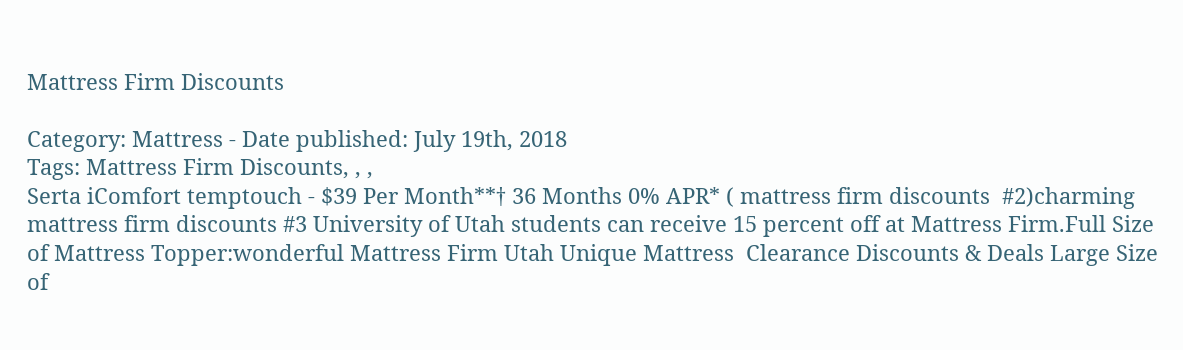Mattress Firm Discounts

Category: Mattress - Date published: July 19th, 2018
Tags: Mattress Firm Discounts, , ,
Serta iComfort temptouch - $39 Per Month**† 36 Months 0% APR* ( mattress firm discounts  #2)charming mattress firm discounts #3 University of Utah students can receive 15 percent off at Mattress Firm.Full Size of Mattress Topper:wonderful Mattress Firm Utah Unique Mattress  Clearance Discounts & Deals Large Size of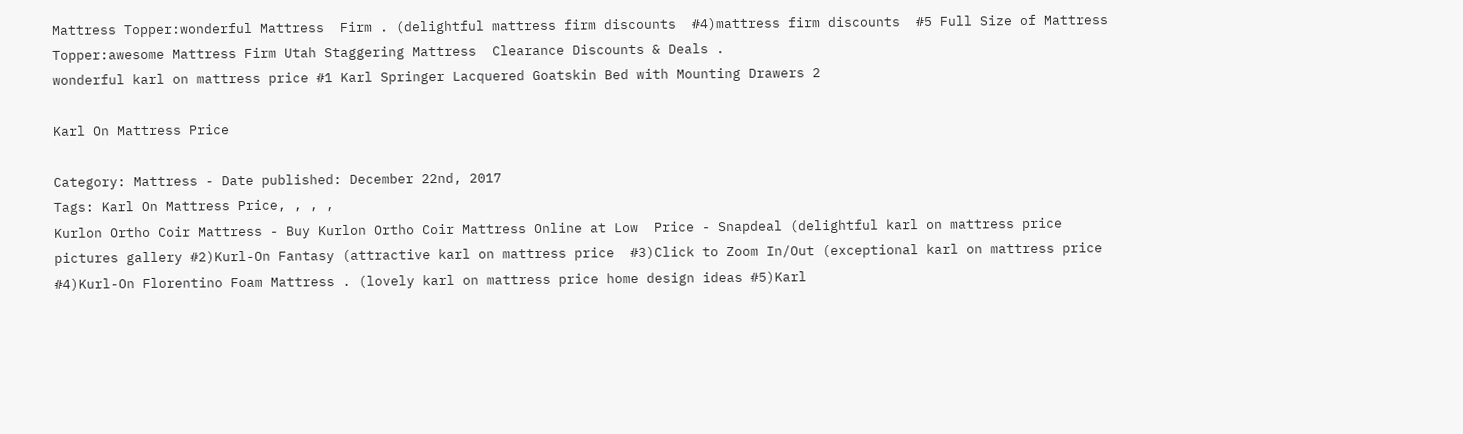Mattress Topper:wonderful Mattress  Firm . (delightful mattress firm discounts  #4)mattress firm discounts  #5 Full Size of Mattress Topper:awesome Mattress Firm Utah Staggering Mattress  Clearance Discounts & Deals .
wonderful karl on mattress price #1 Karl Springer Lacquered Goatskin Bed with Mounting Drawers 2

Karl On Mattress Price

Category: Mattress - Date published: December 22nd, 2017
Tags: Karl On Mattress Price, , , ,
Kurlon Ortho Coir Mattress - Buy Kurlon Ortho Coir Mattress Online at Low  Price - Snapdeal (delightful karl on mattress price pictures gallery #2)Kurl-On Fantasy (attractive karl on mattress price  #3)Click to Zoom In/Out (exceptional karl on mattress price #4)Kurl-On Florentino Foam Mattress . (lovely karl on mattress price home design ideas #5)Karl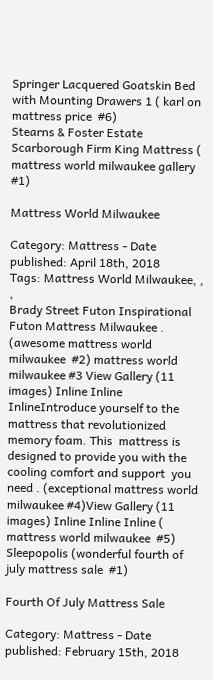Springer Lacquered Goatskin Bed with Mounting Drawers 1 ( karl on mattress price  #6)
Stearns & Foster Estate Scarborough Firm King Mattress ( mattress world milwaukee gallery #1)

Mattress World Milwaukee

Category: Mattress - Date published: April 18th, 2018
Tags: Mattress World Milwaukee, , ,
Brady Street Futon Inspirational Futon Mattress Milwaukee . (awesome mattress world milwaukee  #2) mattress world milwaukee #3 View Gallery (11 images) Inline Inline InlineIntroduce yourself to the mattress that revolutionized memory foam. This  mattress is designed to provide you with the cooling comfort and support  you need . (exceptional mattress world milwaukee #4)View Gallery (11 images) Inline Inline Inline ( mattress world milwaukee  #5)
Sleepopolis (wonderful fourth of july mattress sale  #1)

Fourth Of July Mattress Sale

Category: Mattress - Date published: February 15th, 2018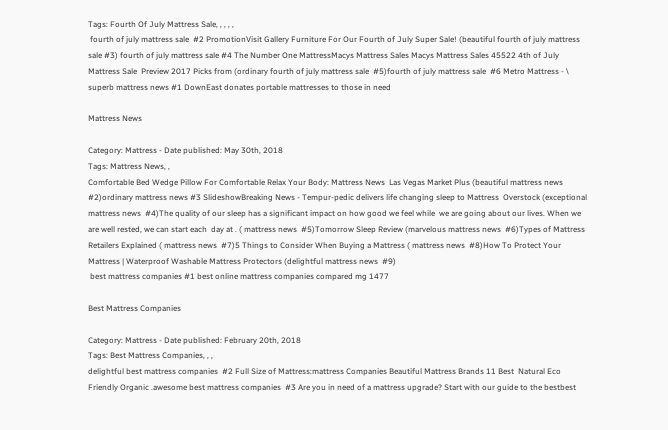Tags: Fourth Of July Mattress Sale, , , , ,
 fourth of july mattress sale  #2 PromotionVisit Gallery Furniture For Our Fourth of July Super Sale! (beautiful fourth of july mattress sale #3) fourth of july mattress sale #4 The Number One MattressMacys Mattress Sales Macys Mattress Sales 45522 4th of July Mattress Sale  Preview 2017 Picks from (ordinary fourth of july mattress sale  #5)fourth of july mattress sale  #6 Metro Mattress - \
superb mattress news #1 DownEast donates portable mattresses to those in need

Mattress News

Category: Mattress - Date published: May 30th, 2018
Tags: Mattress News, ,
Comfortable Bed Wedge Pillow For Comfortable Relax Your Body: Mattress News  Las Vegas Market Plus (beautiful mattress news #2)ordinary mattress news #3 SlideshowBreaking News - Tempur-pedic delivers life changing sleep to Mattress  Overstock (exceptional mattress news  #4)The quality of our sleep has a significant impact on how good we feel while  we are going about our lives. When we are well rested, we can start each  day at . ( mattress news  #5)Tomorrow Sleep Review (marvelous mattress news  #6)Types of Mattress Retailers Explained ( mattress news  #7)5 Things to Consider When Buying a Mattress ( mattress news  #8)How To Protect Your Mattress | Waterproof Washable Mattress Protectors (delightful mattress news  #9)
 best mattress companies #1 best online mattress companies compared mg 1477

Best Mattress Companies

Category: Mattress - Date published: February 20th, 2018
Tags: Best Mattress Companies, , ,
delightful best mattress companies  #2 Full Size of Mattress:mattress Companies Beautiful Mattress Brands 11 Best  Natural Eco Friendly Organic .awesome best mattress companies  #3 Are you in need of a mattress upgrade? Start with our guide to the bestbest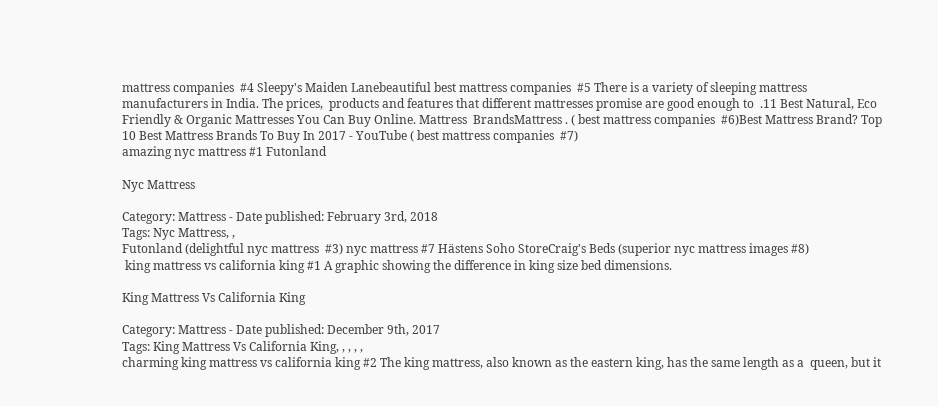mattress companies  #4 Sleepy's Maiden Lanebeautiful best mattress companies  #5 There is a variety of sleeping mattress manufacturers in India. The prices,  products and features that different mattresses promise are good enough to  .11 Best Natural, Eco Friendly & Organic Mattresses You Can Buy Online. Mattress  BrandsMattress . ( best mattress companies  #6)Best Mattress Brand? Top 10 Best Mattress Brands To Buy In 2017 - YouTube ( best mattress companies  #7)
amazing nyc mattress #1 Futonland

Nyc Mattress

Category: Mattress - Date published: February 3rd, 2018
Tags: Nyc Mattress, ,
Futonland (delightful nyc mattress  #3) nyc mattress #7 Hästens Soho StoreCraig's Beds (superior nyc mattress images #8)
 king mattress vs california king #1 A graphic showing the difference in king size bed dimensions.

King Mattress Vs California King

Category: Mattress - Date published: December 9th, 2017
Tags: King Mattress Vs California King, , , , ,
charming king mattress vs california king #2 The king mattress, also known as the eastern king, has the same length as a  queen, but it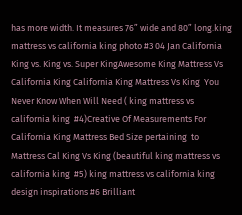has more width. It measures 76” wide and 80” long.king mattress vs california king photo #3 04 Jan California King vs. King vs. Super KingAwesome King Mattress Vs California King California King Mattress Vs King  You Never Know When Will Need ( king mattress vs california king  #4)Creative Of Measurements For California King Mattress Bed Size pertaining  to Mattress Cal King Vs King (beautiful king mattress vs california king  #5) king mattress vs california king design inspirations #6 Brilliant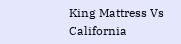King Mattress Vs California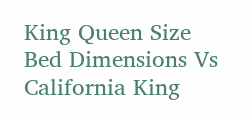King Queen Size Bed Dimensions Vs  California King